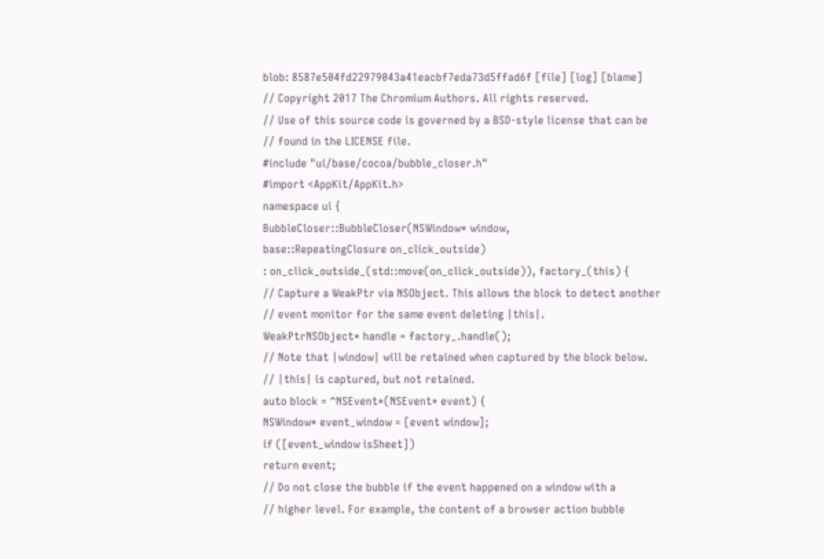blob: 8587e504fd22979043a41eacbf7eda73d5ffad6f [file] [log] [blame]
// Copyright 2017 The Chromium Authors. All rights reserved.
// Use of this source code is governed by a BSD-style license that can be
// found in the LICENSE file.
#include "ui/base/cocoa/bubble_closer.h"
#import <AppKit/AppKit.h>
namespace ui {
BubbleCloser::BubbleCloser(NSWindow* window,
base::RepeatingClosure on_click_outside)
: on_click_outside_(std::move(on_click_outside)), factory_(this) {
// Capture a WeakPtr via NSObject. This allows the block to detect another
// event monitor for the same event deleting |this|.
WeakPtrNSObject* handle = factory_.handle();
// Note that |window| will be retained when captured by the block below.
// |this| is captured, but not retained.
auto block = ^NSEvent*(NSEvent* event) {
NSWindow* event_window = [event window];
if ([event_window isSheet])
return event;
// Do not close the bubble if the event happened on a window with a
// higher level. For example, the content of a browser action bubble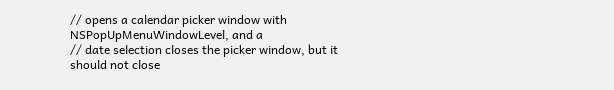// opens a calendar picker window with NSPopUpMenuWindowLevel, and a
// date selection closes the picker window, but it should not close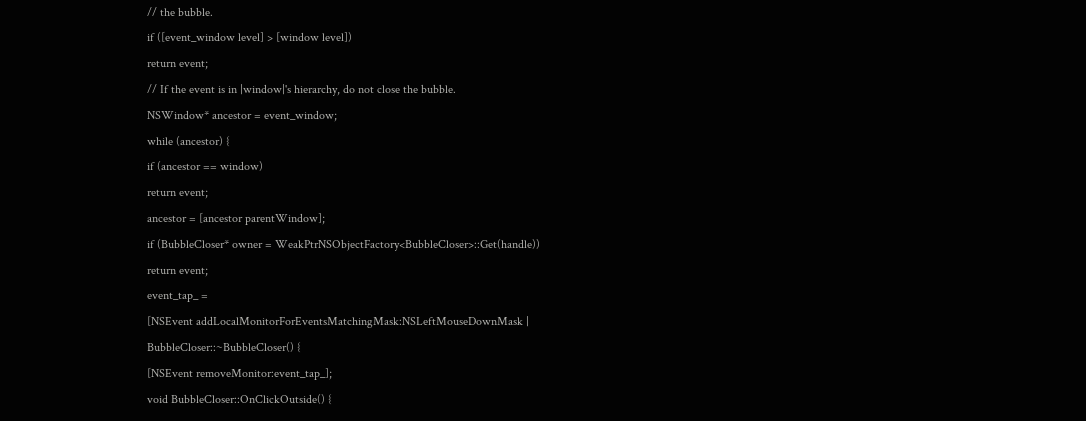// the bubble.
if ([event_window level] > [window level])
return event;
// If the event is in |window|'s hierarchy, do not close the bubble.
NSWindow* ancestor = event_window;
while (ancestor) {
if (ancestor == window)
return event;
ancestor = [ancestor parentWindow];
if (BubbleCloser* owner = WeakPtrNSObjectFactory<BubbleCloser>::Get(handle))
return event;
event_tap_ =
[NSEvent addLocalMonitorForEventsMatchingMask:NSLeftMouseDownMask |
BubbleCloser::~BubbleCloser() {
[NSEvent removeMonitor:event_tap_];
void BubbleCloser::OnClickOutside() {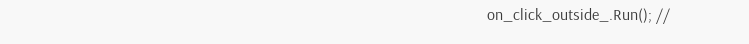on_click_outside_.Run(); //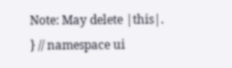Note: May delete |this|.
} // namespace ui